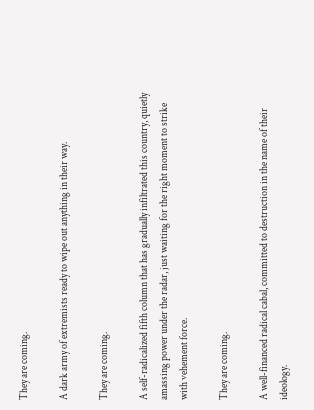They are coming.

A dark army of extremists ready to wipe out anything in their way.

They are coming.

A self-radicalized fifth column that has gradually infiltrated this country, quietly amassing power under the radar, just waiting for the right moment to strike with vehement force.

They are coming.

A well-financed radical cabal, committed to destruction in the name of their ideology.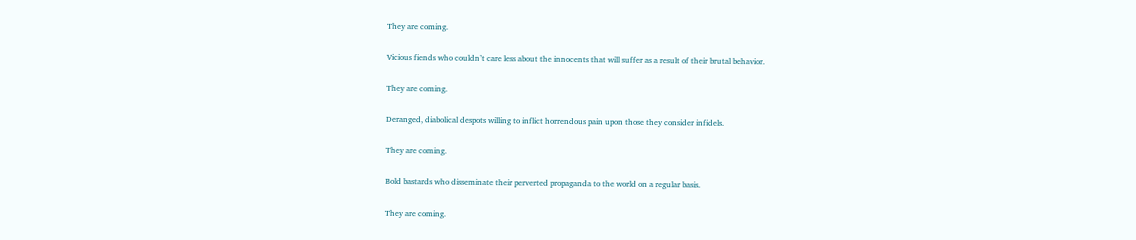They are coming.

Vicious fiends who couldn’t care less about the innocents that will suffer as a result of their brutal behavior.

They are coming.

Deranged, diabolical despots willing to inflict horrendous pain upon those they consider infidels.

They are coming.

Bold bastards who disseminate their perverted propaganda to the world on a regular basis.

They are coming.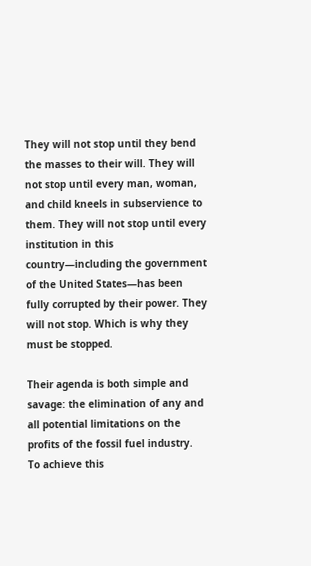They will not stop until they bend the masses to their will. They will not stop until every man, woman, and child kneels in subservience to them. They will not stop until every institution in this country—including the government of the United States—has been fully corrupted by their power. They will not stop. Which is why they must be stopped.

Their agenda is both simple and savage: the elimination of any and all potential limitations on the profits of the fossil fuel industry.
To achieve this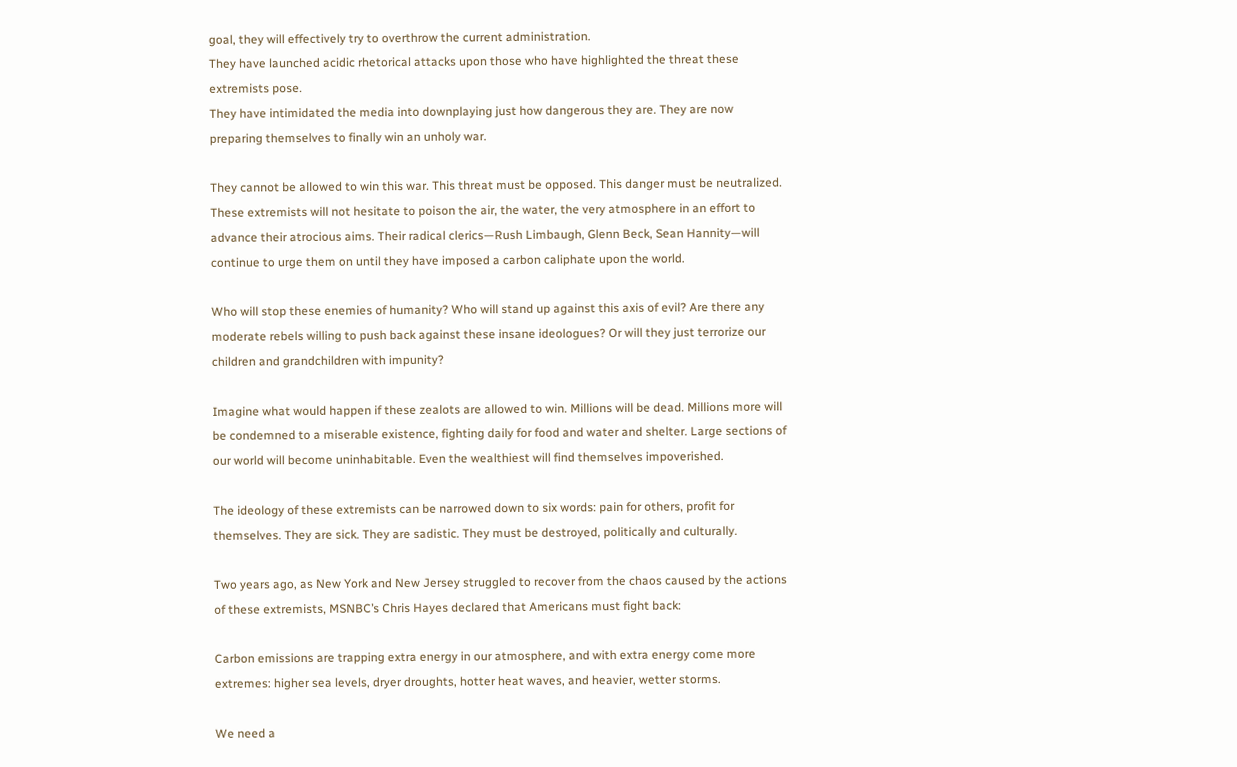goal, they will effectively try to overthrow the current administration.
They have launched acidic rhetorical attacks upon those who have highlighted the threat these extremists pose.
They have intimidated the media into downplaying just how dangerous they are. They are now preparing themselves to finally win an unholy war.

They cannot be allowed to win this war. This threat must be opposed. This danger must be neutralized. These extremists will not hesitate to poison the air, the water, the very atmosphere in an effort to advance their atrocious aims. Their radical clerics—Rush Limbaugh, Glenn Beck, Sean Hannity—will continue to urge them on until they have imposed a carbon caliphate upon the world.

Who will stop these enemies of humanity? Who will stand up against this axis of evil? Are there any moderate rebels willing to push back against these insane ideologues? Or will they just terrorize our children and grandchildren with impunity?

Imagine what would happen if these zealots are allowed to win. Millions will be dead. Millions more will be condemned to a miserable existence, fighting daily for food and water and shelter. Large sections of our world will become uninhabitable. Even the wealthiest will find themselves impoverished.

The ideology of these extremists can be narrowed down to six words: pain for others, profit for themselves. They are sick. They are sadistic. They must be destroyed, politically and culturally.

Two years ago, as New York and New Jersey struggled to recover from the chaos caused by the actions of these extremists, MSNBC’s Chris Hayes declared that Americans must fight back:

Carbon emissions are trapping extra energy in our atmosphere, and with extra energy come more extremes: higher sea levels, dryer droughts, hotter heat waves, and heavier, wetter storms.

We need a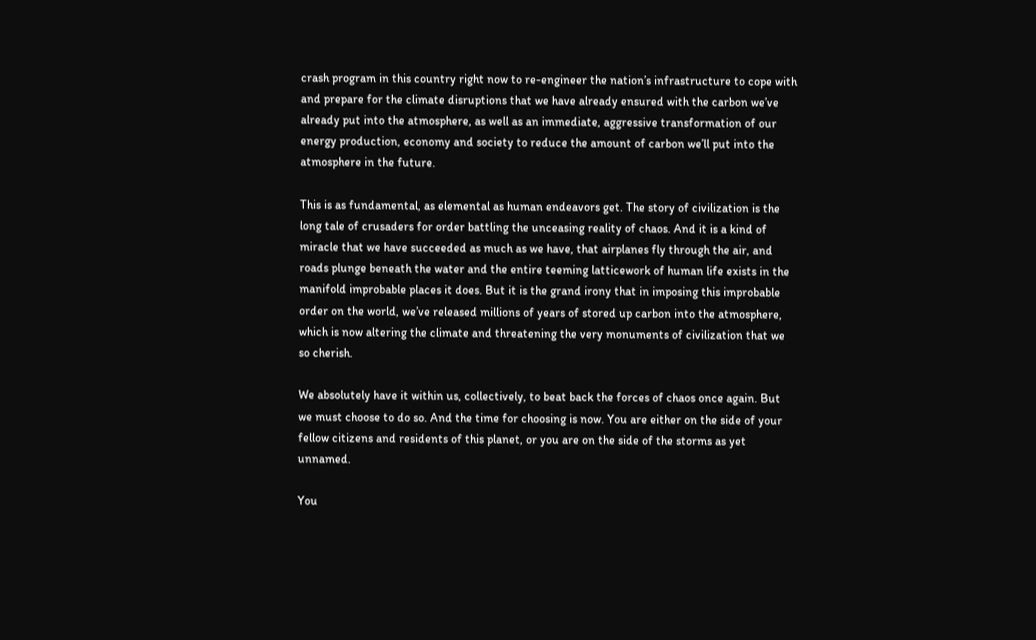crash program in this country right now to re-engineer the nation’s infrastructure to cope with and prepare for the climate disruptions that we have already ensured with the carbon we’ve already put into the atmosphere, as well as an immediate, aggressive transformation of our energy production, economy and society to reduce the amount of carbon we’ll put into the atmosphere in the future.

This is as fundamental, as elemental as human endeavors get. The story of civilization is the long tale of crusaders for order battling the unceasing reality of chaos. And it is a kind of miracle that we have succeeded as much as we have, that airplanes fly through the air, and roads plunge beneath the water and the entire teeming latticework of human life exists in the manifold improbable places it does. But it is the grand irony that in imposing this improbable order on the world, we’ve released millions of years of stored up carbon into the atmosphere, which is now altering the climate and threatening the very monuments of civilization that we so cherish.

We absolutely have it within us, collectively, to beat back the forces of chaos once again. But we must choose to do so. And the time for choosing is now. You are either on the side of your fellow citizens and residents of this planet, or you are on the side of the storms as yet unnamed.

You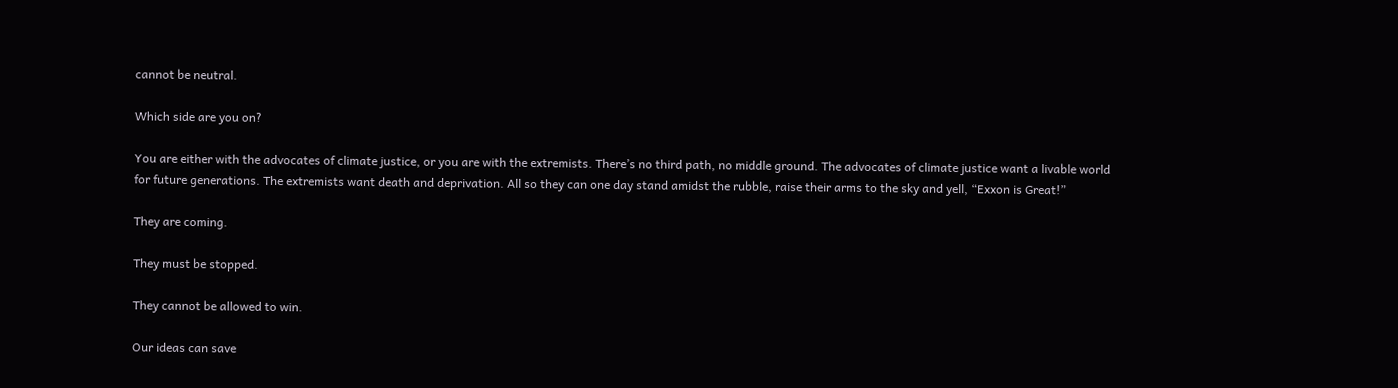cannot be neutral.

Which side are you on?

You are either with the advocates of climate justice, or you are with the extremists. There’s no third path, no middle ground. The advocates of climate justice want a livable world for future generations. The extremists want death and deprivation. All so they can one day stand amidst the rubble, raise their arms to the sky and yell, “Exxon is Great!”

They are coming.

They must be stopped.

They cannot be allowed to win.

Our ideas can save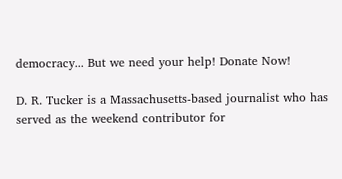democracy... But we need your help! Donate Now!

D. R. Tucker is a Massachusetts-based journalist who has served as the weekend contributor for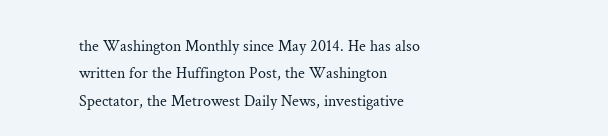the Washington Monthly since May 2014. He has also written for the Huffington Post, the Washington Spectator, the Metrowest Daily News, investigative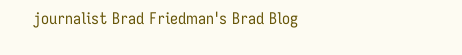journalist Brad Friedman's Brad Blog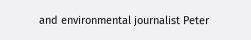and environmental journalist Peter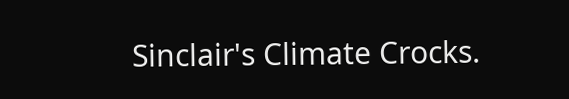Sinclair's Climate Crocks.